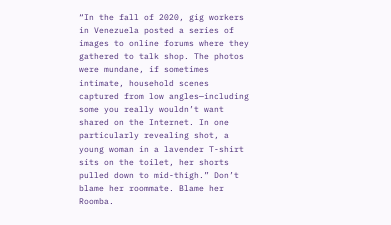“In the fall of 2020, gig workers in Venezuela posted a series of images to online forums where they gathered to talk shop. The photos were mundane, if sometimes intimate, household scenes captured from low angles—including some you really wouldn’t want shared on the Internet. In one particularly revealing shot, a young woman in a lavender T-shirt sits on the toilet, her shorts pulled down to mid-thigh.” Don’t blame her roommate. Blame her Roomba.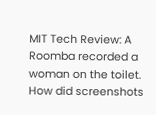MIT Tech Review: A Roomba recorded a woman on the toilet. How did screenshots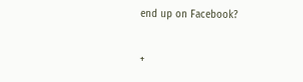end up on Facebook?

+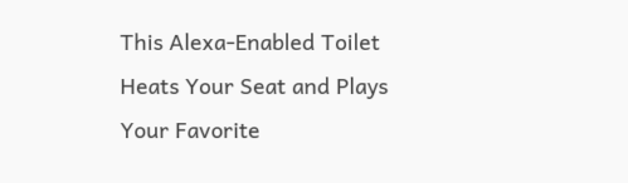This Alexa-Enabled Toilet Heats Your Seat and Plays Your Favorite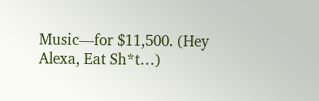Music—for $11,500. (Hey Alexa, Eat Sh*t…)